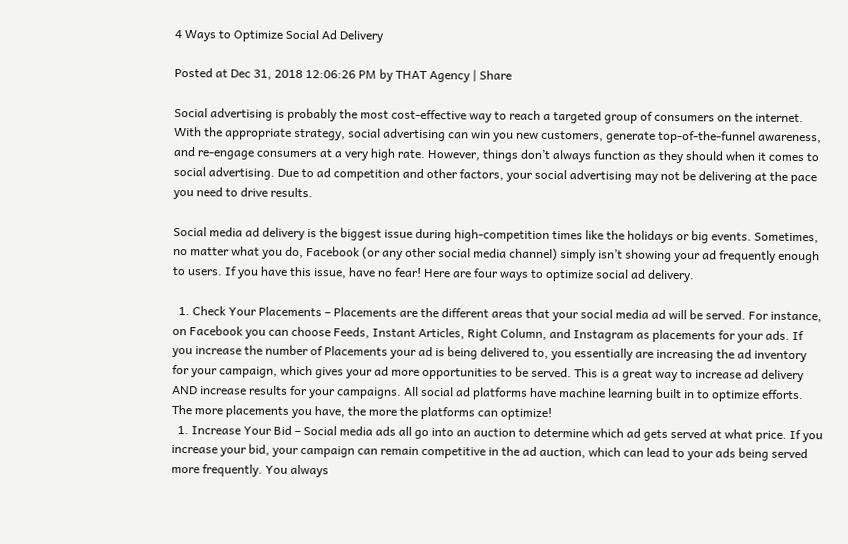4 Ways to Optimize Social Ad Delivery

Posted at Dec 31, 2018 12:06:26 PM by THAT Agency | Share

Social advertising is probably the most cost-effective way to reach a targeted group of consumers on the internet. With the appropriate strategy, social advertising can win you new customers, generate top-of-the-funnel awareness, and re-engage consumers at a very high rate. However, things don’t always function as they should when it comes to social advertising. Due to ad competition and other factors, your social advertising may not be delivering at the pace you need to drive results.

Social media ad delivery is the biggest issue during high-competition times like the holidays or big events. Sometimes, no matter what you do, Facebook (or any other social media channel) simply isn’t showing your ad frequently enough to users. If you have this issue, have no fear! Here are four ways to optimize social ad delivery.

  1. Check Your Placements – Placements are the different areas that your social media ad will be served. For instance, on Facebook you can choose Feeds, Instant Articles, Right Column, and Instagram as placements for your ads. If you increase the number of Placements your ad is being delivered to, you essentially are increasing the ad inventory for your campaign, which gives your ad more opportunities to be served. This is a great way to increase ad delivery AND increase results for your campaigns. All social ad platforms have machine learning built in to optimize efforts. The more placements you have, the more the platforms can optimize!
  1. Increase Your Bid – Social media ads all go into an auction to determine which ad gets served at what price. If you increase your bid, your campaign can remain competitive in the ad auction, which can lead to your ads being served more frequently. You always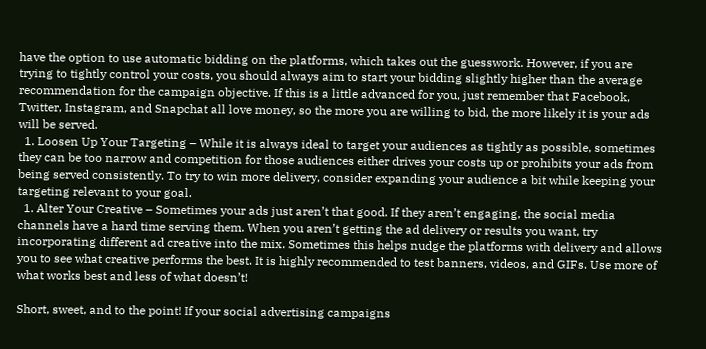have the option to use automatic bidding on the platforms, which takes out the guesswork. However, if you are trying to tightly control your costs, you should always aim to start your bidding slightly higher than the average recommendation for the campaign objective. If this is a little advanced for you, just remember that Facebook, Twitter, Instagram, and Snapchat all love money, so the more you are willing to bid, the more likely it is your ads will be served.
  1. Loosen Up Your Targeting – While it is always ideal to target your audiences as tightly as possible, sometimes they can be too narrow and competition for those audiences either drives your costs up or prohibits your ads from being served consistently. To try to win more delivery, consider expanding your audience a bit while keeping your targeting relevant to your goal.
  1. Alter Your Creative – Sometimes your ads just aren’t that good. If they aren’t engaging, the social media channels have a hard time serving them. When you aren’t getting the ad delivery or results you want, try incorporating different ad creative into the mix. Sometimes this helps nudge the platforms with delivery and allows you to see what creative performs the best. It is highly recommended to test banners, videos, and GIFs. Use more of what works best and less of what doesn’t!

Short, sweet, and to the point! If your social advertising campaigns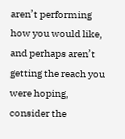aren’t performing how you would like, and perhaps aren’t getting the reach you were hoping, consider the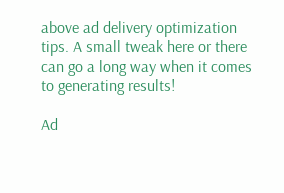above ad delivery optimization tips. A small tweak here or there can go a long way when it comes to generating results!

Ad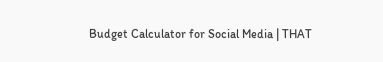Budget Calculator for Social Media | THAT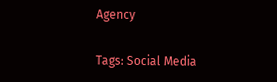Agency

Tags: Social Media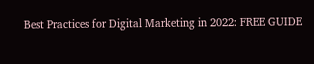Best Practices for Digital Marketing in 2022: FREE GUIDE